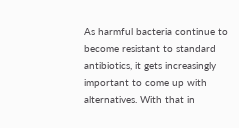As harmful bacteria continue to become resistant to standard antibiotics, it gets increasingly important to come up with alternatives. With that in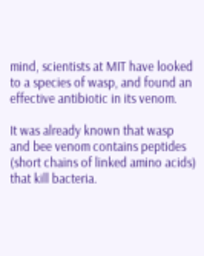mind, scientists at MIT have looked to a species of wasp, and found an effective antibiotic in its venom.

It was already known that wasp and bee venom contains peptides (short chains of linked amino acids) that kill bacteria.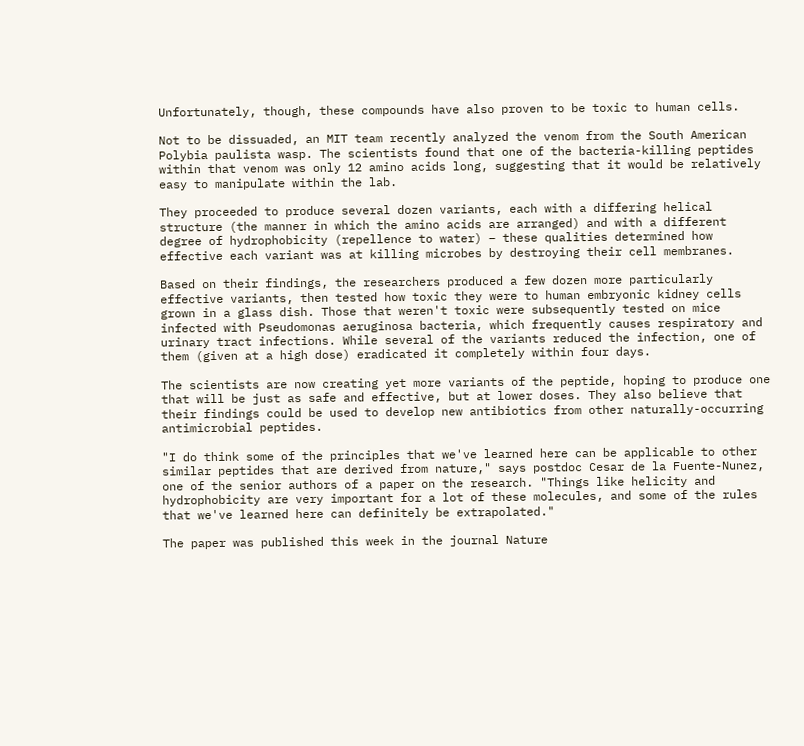Unfortunately, though, these compounds have also proven to be toxic to human cells.

Not to be dissuaded, an MIT team recently analyzed the venom from the South American Polybia paulista wasp. The scientists found that one of the bacteria-killing peptides within that venom was only 12 amino acids long, suggesting that it would be relatively easy to manipulate within the lab.

They proceeded to produce several dozen variants, each with a differing helical structure (the manner in which the amino acids are arranged) and with a different degree of hydrophobicity (repellence to water) – these qualities determined how effective each variant was at killing microbes by destroying their cell membranes.

Based on their findings, the researchers produced a few dozen more particularly effective variants, then tested how toxic they were to human embryonic kidney cells grown in a glass dish. Those that weren't toxic were subsequently tested on mice infected with Pseudomonas aeruginosa bacteria, which frequently causes respiratory and urinary tract infections. While several of the variants reduced the infection, one of them (given at a high dose) eradicated it completely within four days.

The scientists are now creating yet more variants of the peptide, hoping to produce one that will be just as safe and effective, but at lower doses. They also believe that their findings could be used to develop new antibiotics from other naturally-occurring antimicrobial peptides.

"I do think some of the principles that we've learned here can be applicable to other similar peptides that are derived from nature," says postdoc Cesar de la Fuente-Nunez, one of the senior authors of a paper on the research. "Things like helicity and hydrophobicity are very important for a lot of these molecules, and some of the rules that we've learned here can definitely be extrapolated."

The paper was published this week in the journal Nature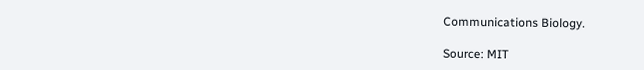Communications Biology.

Source: MIT